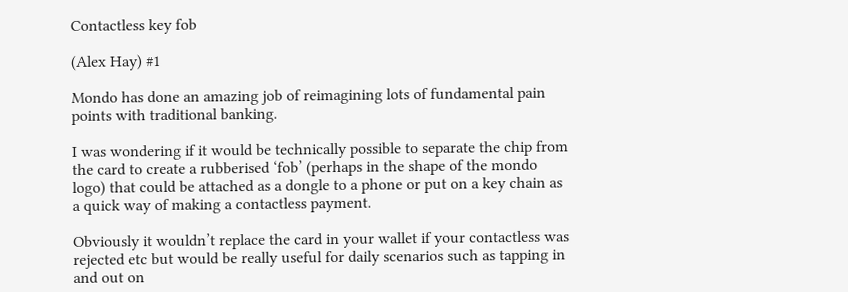Contactless key fob

(Alex Hay) #1

Mondo has done an amazing job of reimagining lots of fundamental pain points with traditional banking.

I was wondering if it would be technically possible to separate the chip from the card to create a rubberised ‘fob’ (perhaps in the shape of the mondo logo) that could be attached as a dongle to a phone or put on a key chain as a quick way of making a contactless payment.

Obviously it wouldn’t replace the card in your wallet if your contactless was rejected etc but would be really useful for daily scenarios such as tapping in and out on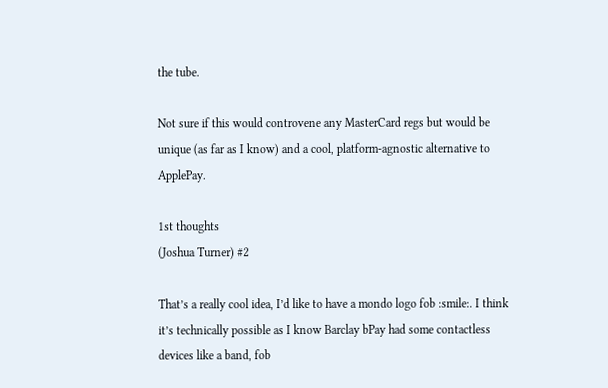the tube.

Not sure if this would controvene any MasterCard regs but would be unique (as far as I know) and a cool, platform-agnostic alternative to ApplePay.

1st thoughts
(Joshua Turner) #2

That’s a really cool idea, I’d like to have a mondo logo fob :smile:. I think it’s technically possible as I know Barclay bPay had some contactless devices like a band, fob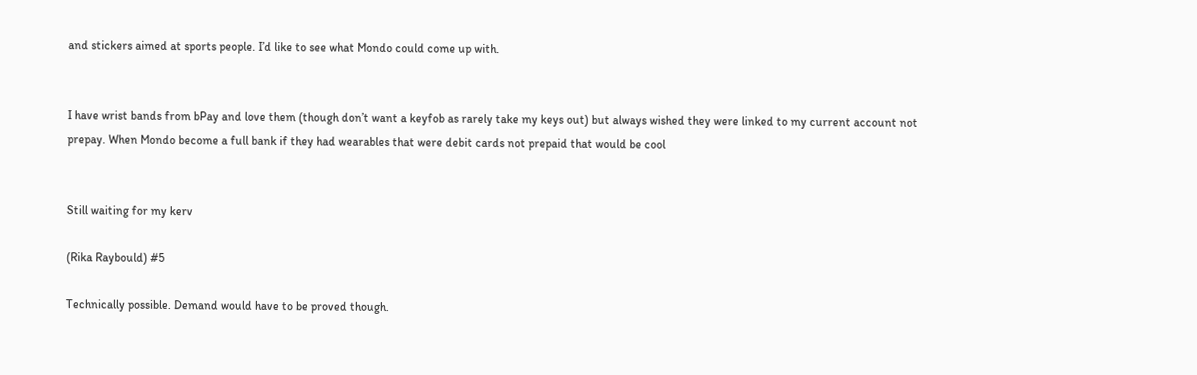and stickers aimed at sports people. I’d like to see what Mondo could come up with.


I have wrist bands from bPay and love them (though don’t want a keyfob as rarely take my keys out) but always wished they were linked to my current account not prepay. When Mondo become a full bank if they had wearables that were debit cards not prepaid that would be cool


Still waiting for my kerv

(Rika Raybould) #5

Technically possible. Demand would have to be proved though.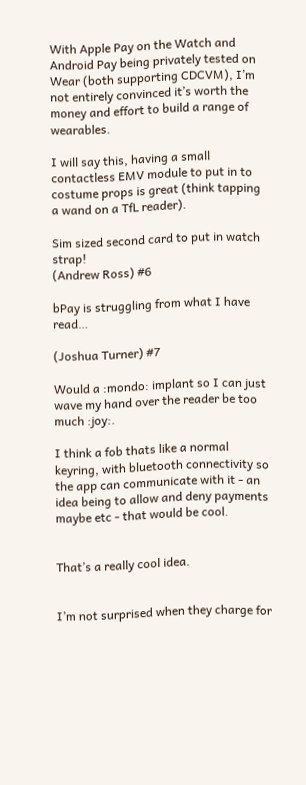With Apple Pay on the Watch and Android Pay being privately tested on Wear (both supporting CDCVM), I’m not entirely convinced it’s worth the money and effort to build a range of wearables.

I will say this, having a small contactless EMV module to put in to costume props is great (think tapping a wand on a TfL reader).

Sim sized second card to put in watch strap!
(Andrew Ross) #6

bPay is struggling from what I have read…

(Joshua Turner) #7

Would a :mondo: implant so I can just wave my hand over the reader be too much :joy:.

I think a fob thats like a normal keyring, with bluetooth connectivity so the app can communicate with it - an idea being to allow and deny payments maybe etc - that would be cool.


That’s a really cool idea.


I’m not surprised when they charge for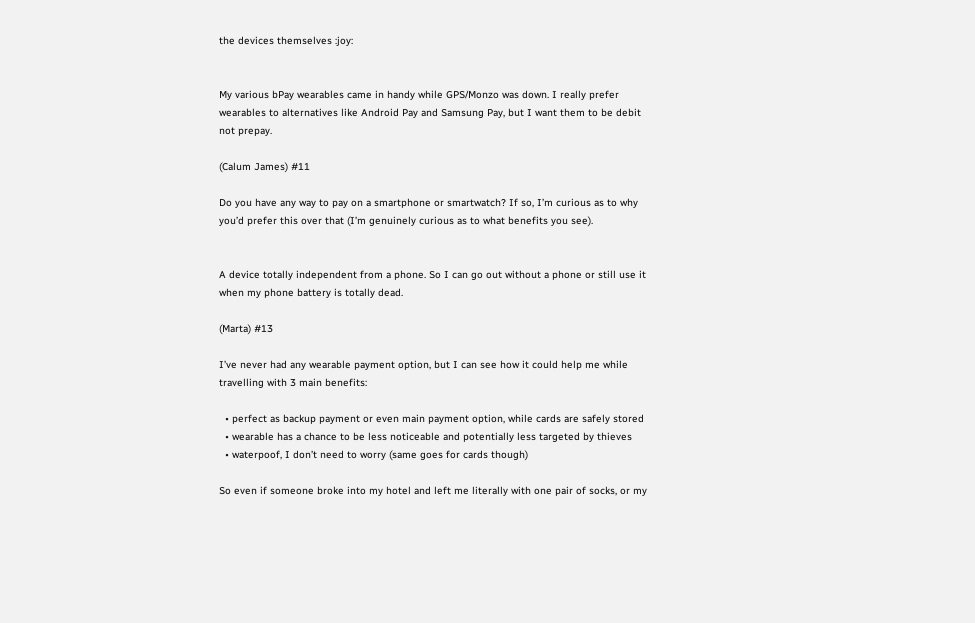the devices themselves :joy:


My various bPay wearables came in handy while GPS/Monzo was down. I really prefer wearables to alternatives like Android Pay and Samsung Pay, but I want them to be debit not prepay.

(Calum James) #11

Do you have any way to pay on a smartphone or smartwatch? If so, I’m curious as to why you’d prefer this over that (I’m genuinely curious as to what benefits you see).


A device totally independent from a phone. So I can go out without a phone or still use it when my phone battery is totally dead.

(Marta) #13

I’ve never had any wearable payment option, but I can see how it could help me while travelling with 3 main benefits:

  • perfect as backup payment or even main payment option, while cards are safely stored
  • wearable has a chance to be less noticeable and potentially less targeted by thieves
  • waterpoof, I don’t need to worry (same goes for cards though)

So even if someone broke into my hotel and left me literally with one pair of socks, or my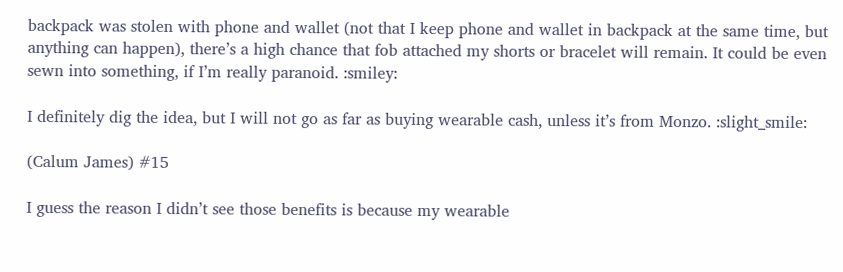backpack was stolen with phone and wallet (not that I keep phone and wallet in backpack at the same time, but anything can happen), there’s a high chance that fob attached my shorts or bracelet will remain. It could be even sewn into something, if I’m really paranoid. :smiley:

I definitely dig the idea, but I will not go as far as buying wearable cash, unless it’s from Monzo. :slight_smile:

(Calum James) #15

I guess the reason I didn’t see those benefits is because my wearable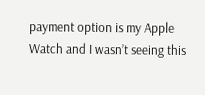payment option is my Apple Watch and I wasn’t seeing this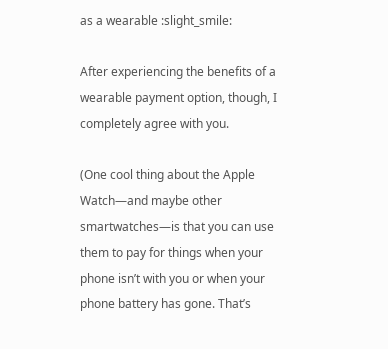as a wearable :slight_smile:

After experiencing the benefits of a wearable payment option, though, I completely agree with you.

(One cool thing about the Apple Watch—and maybe other smartwatches—is that you can use them to pay for things when your phone isn’t with you or when your phone battery has gone. That’s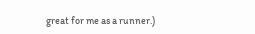great for me as a runner.)